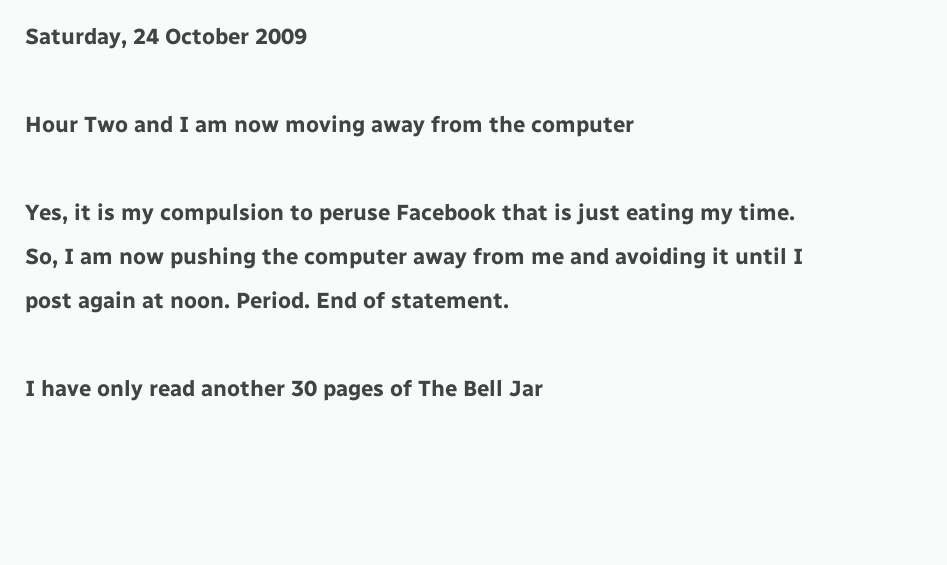Saturday, 24 October 2009

Hour Two and I am now moving away from the computer

Yes, it is my compulsion to peruse Facebook that is just eating my time. So, I am now pushing the computer away from me and avoiding it until I post again at noon. Period. End of statement.

I have only read another 30 pages of The Bell Jar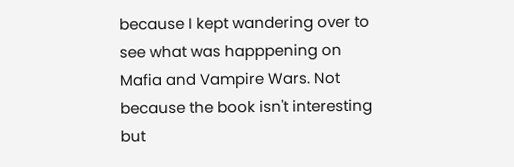because I kept wandering over to see what was happpening on Mafia and Vampire Wars. Not because the book isn't interesting but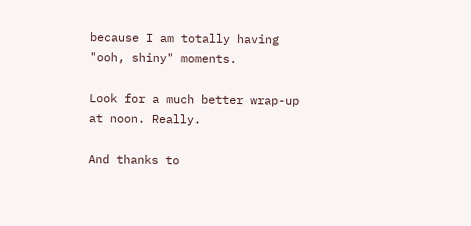because I am totally having "ooh, shiny" moments.

Look for a much better wrap-up at noon. Really.

And thanks to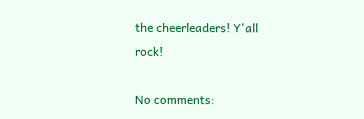the cheerleaders! Y'all rock!

No comments: